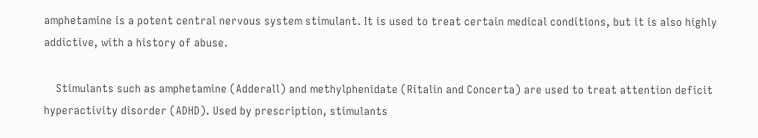amphetamine is a potent central nervous system stimulant. It is used to treat certain medical conditions, but it is also highly addictive, with a history of abuse.

    Stimulants such as amphetamine (Adderall) and methylphenidate (Ritalin and Concerta) are used to treat attention deficit hyperactivity disorder (ADHD). Used by prescription, stimulants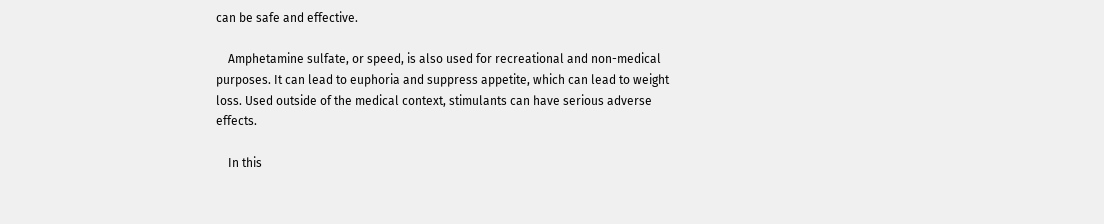can be safe and effective.

    Amphetamine sulfate, or speed, is also used for recreational and non-medical purposes. It can lead to euphoria and suppress appetite, which can lead to weight loss. Used outside of the medical context, stimulants can have serious adverse effects.

    In this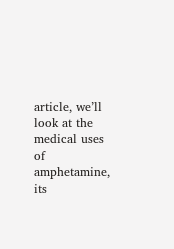article, we’ll look at the medical uses of amphetamine, its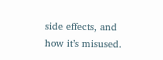side effects, and how it’s misused.